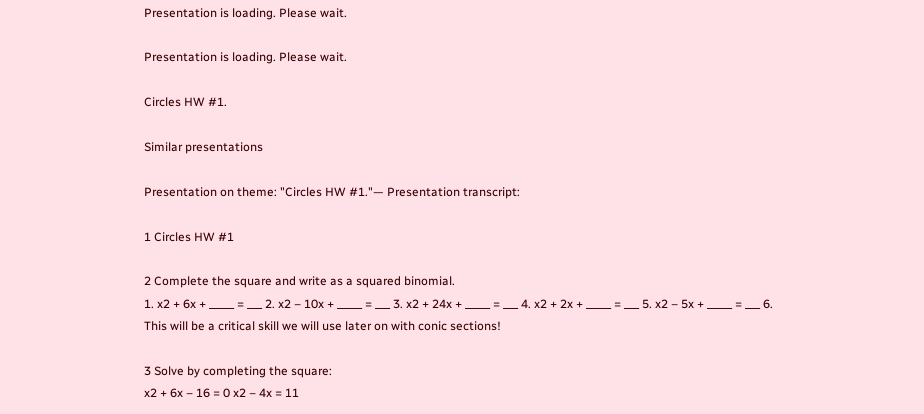Presentation is loading. Please wait.

Presentation is loading. Please wait.

Circles HW #1.

Similar presentations

Presentation on theme: "Circles HW #1."— Presentation transcript:

1 Circles HW #1

2 Complete the square and write as a squared binomial.
1. x2 + 6x + _____ = ___ 2. x2 – 10x + _____ = ___ 3. x2 + 24x + _____ = ___ 4. x2 + 2x + _____ = ___ 5. x2 – 5x + _____ = ___ 6. This will be a critical skill we will use later on with conic sections!

3 Solve by completing the square:
x2 + 6x – 16 = 0 x2 – 4x = 11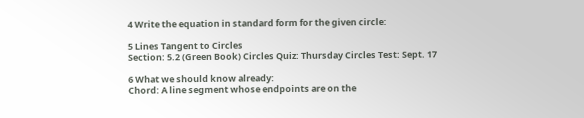4 Write the equation in standard form for the given circle:

5 Lines Tangent to Circles
Section: 5.2 (Green Book) Circles Quiz: Thursday Circles Test: Sept. 17

6 What we should know already:
Chord: A line segment whose endpoints are on the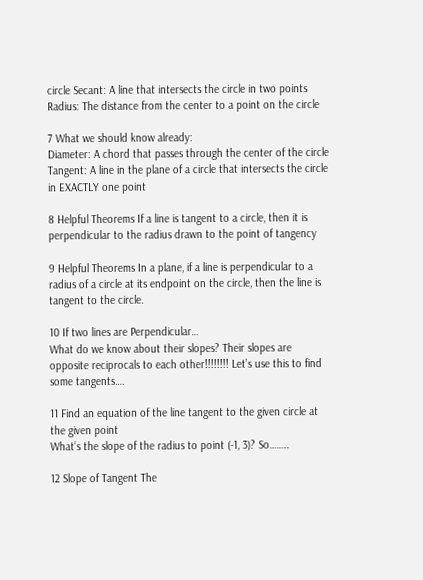circle Secant: A line that intersects the circle in two points Radius: The distance from the center to a point on the circle

7 What we should know already:
Diameter: A chord that passes through the center of the circle Tangent: A line in the plane of a circle that intersects the circle in EXACTLY one point

8 Helpful Theorems If a line is tangent to a circle, then it is perpendicular to the radius drawn to the point of tangency

9 Helpful Theorems In a plane, if a line is perpendicular to a radius of a circle at its endpoint on the circle, then the line is tangent to the circle.

10 If two lines are Perpendicular…
What do we know about their slopes? Their slopes are opposite reciprocals to each other!!!!!!!! Let’s use this to find some tangents….

11 Find an equation of the line tangent to the given circle at the given point
What’s the slope of the radius to point (-1, 3)? So……..

12 Slope of Tangent The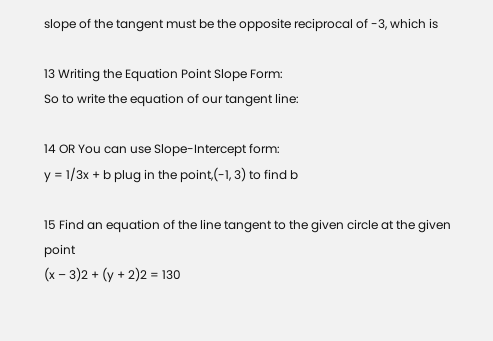slope of the tangent must be the opposite reciprocal of -3, which is

13 Writing the Equation Point Slope Form:
So to write the equation of our tangent line:

14 OR You can use Slope-Intercept form:
y = 1/3x + b plug in the point,(-1, 3) to find b

15 Find an equation of the line tangent to the given circle at the given point
(x – 3)2 + (y + 2)2 = 130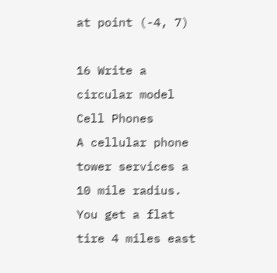at point (-4, 7)

16 Write a circular model Cell Phones
A cellular phone tower services a 10 mile radius. You get a flat tire 4 miles east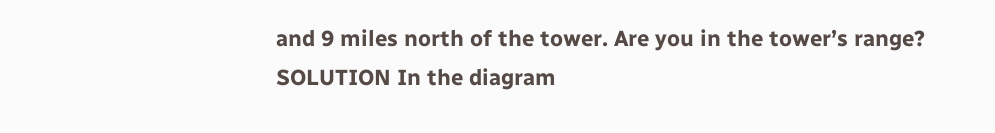and 9 miles north of the tower. Are you in the tower’s range? SOLUTION In the diagram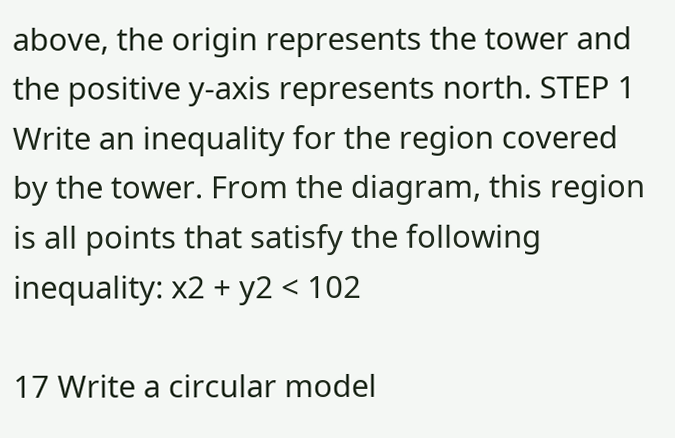above, the origin represents the tower and the positive y-axis represents north. STEP 1 Write an inequality for the region covered by the tower. From the diagram, this region is all points that satisfy the following inequality: x2 + y2 < 102

17 Write a circular model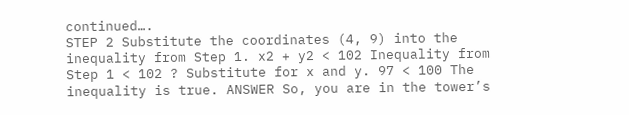continued….
STEP 2 Substitute the coordinates (4, 9) into the inequality from Step 1. x2 + y2 < 102 Inequality from Step 1 < 102 ? Substitute for x and y. 97 < 100 The inequality is true. ANSWER So, you are in the tower’s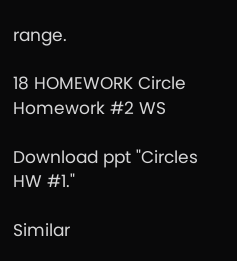range.

18 HOMEWORK Circle Homework #2 WS

Download ppt "Circles HW #1."

Similar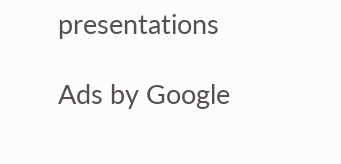presentations

Ads by Google